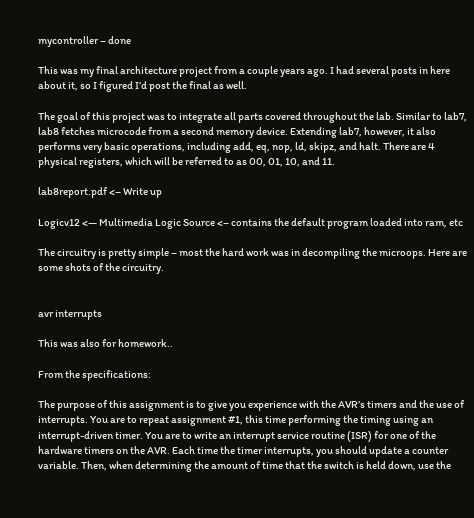mycontroller – done

This was my final architecture project from a couple years ago. I had several posts in here about it, so I figured I’d post the final as well.

The goal of this project was to integrate all parts covered throughout the lab. Similar to lab7, lab8 fetches microcode from a second memory device. Extending lab7, however, it also performs very basic operations, including add, eq, nop, ld, skipz, and halt. There are 4 physical registers, which will be referred to as 00, 01, 10, and 11.

lab8report.pdf <– Write up

Logicv12 <— Multimedia Logic Source <– contains the default program loaded into ram, etc

The circuitry is pretty simple – most the hard work was in decompiling the microops. Here are some shots of the circuitry.


avr interrupts

This was also for homework..

From the specifications:

The purpose of this assignment is to give you experience with the AVR’s timers and the use of interrupts. You are to repeat assignment #1, this time performing the timing using an interrupt-driven timer. You are to write an interrupt service routine (ISR) for one of the hardware timers on the AVR. Each time the timer interrupts, you should update a counter variable. Then, when determining the amount of time that the switch is held down, use the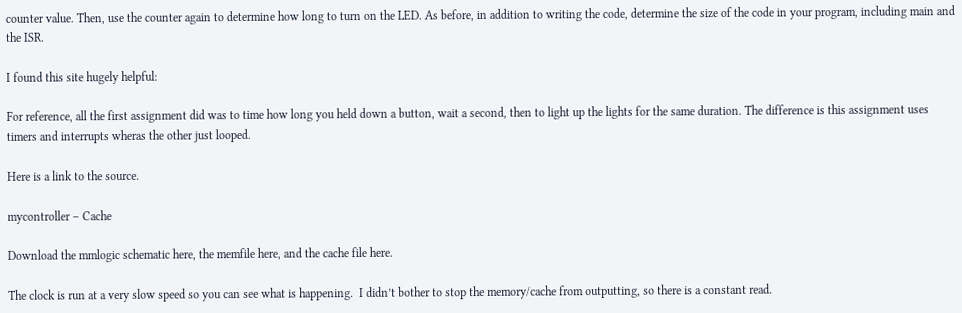counter value. Then, use the counter again to determine how long to turn on the LED. As before, in addition to writing the code, determine the size of the code in your program, including main and the ISR.

I found this site hugely helpful:

For reference, all the first assignment did was to time how long you held down a button, wait a second, then to light up the lights for the same duration. The difference is this assignment uses timers and interrupts wheras the other just looped.

Here is a link to the source.

mycontroller – Cache

Download the mmlogic schematic here, the memfile here, and the cache file here.

The clock is run at a very slow speed so you can see what is happening.  I didn’t bother to stop the memory/cache from outputting, so there is a constant read.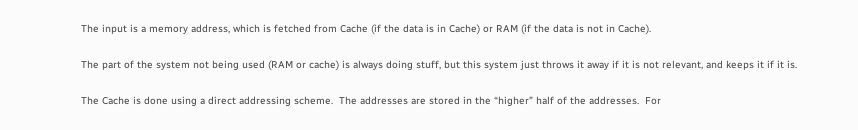The input is a memory address, which is fetched from Cache (if the data is in Cache) or RAM (if the data is not in Cache).

The part of the system not being used (RAM or cache) is always doing stuff, but this system just throws it away if it is not relevant, and keeps it if it is.

The Cache is done using a direct addressing scheme.  The addresses are stored in the “higher” half of the addresses.  For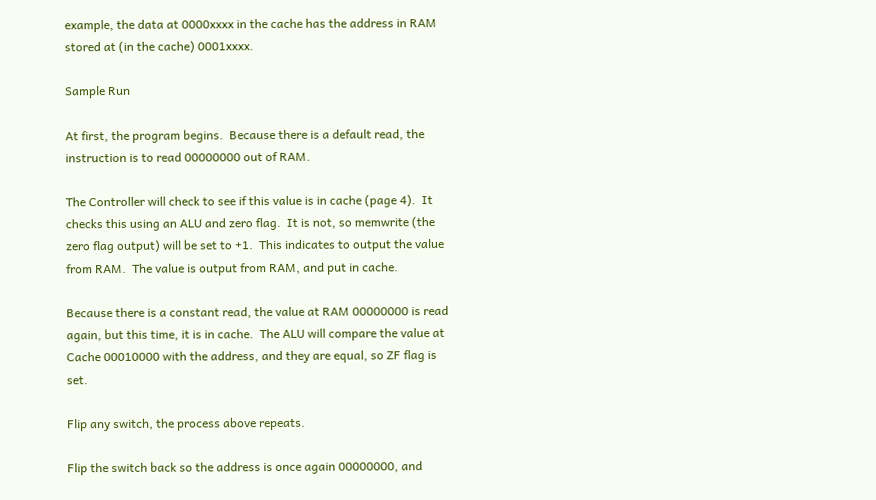example, the data at 0000xxxx in the cache has the address in RAM stored at (in the cache) 0001xxxx.

Sample Run

At first, the program begins.  Because there is a default read, the instruction is to read 00000000 out of RAM.

The Controller will check to see if this value is in cache (page 4).  It checks this using an ALU and zero flag.  It is not, so memwrite (the zero flag output) will be set to +1.  This indicates to output the value from RAM.  The value is output from RAM, and put in cache.

Because there is a constant read, the value at RAM 00000000 is read again, but this time, it is in cache.  The ALU will compare the value at Cache 00010000 with the address, and they are equal, so ZF flag is set.

Flip any switch, the process above repeats.

Flip the switch back so the address is once again 00000000, and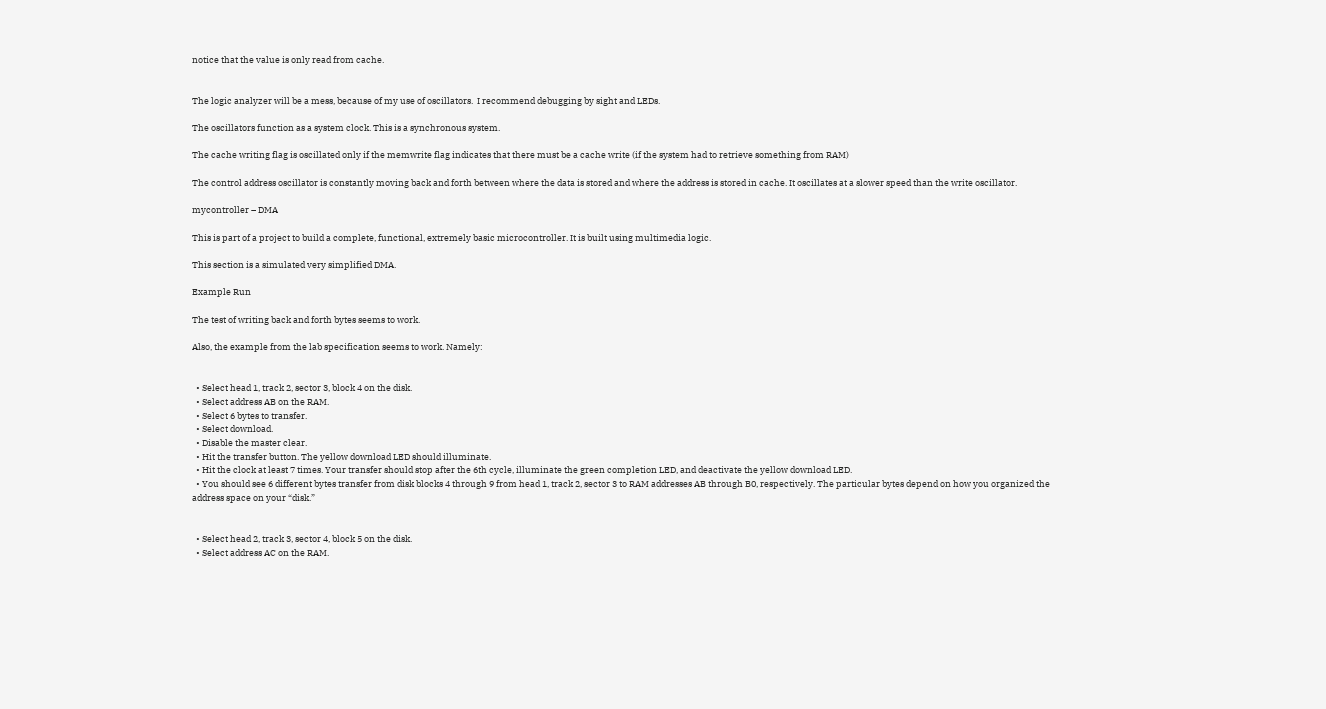notice that the value is only read from cache.


The logic analyzer will be a mess, because of my use of oscillators.  I recommend debugging by sight and LEDs.

The oscillators function as a system clock. This is a synchronous system.

The cache writing flag is oscillated only if the memwrite flag indicates that there must be a cache write (if the system had to retrieve something from RAM)

The control address oscillator is constantly moving back and forth between where the data is stored and where the address is stored in cache. It oscillates at a slower speed than the write oscillator.

mycontroller – DMA

This is part of a project to build a complete, functional, extremely basic microcontroller. It is built using multimedia logic.

This section is a simulated very simplified DMA.

Example Run

The test of writing back and forth bytes seems to work.

Also, the example from the lab specification seems to work. Namely:


  • Select head 1, track 2, sector 3, block 4 on the disk.
  • Select address AB on the RAM.
  • Select 6 bytes to transfer.
  • Select download.
  • Disable the master clear.
  • Hit the transfer button. The yellow download LED should illuminate.
  • Hit the clock at least 7 times. Your transfer should stop after the 6th cycle, illuminate the green completion LED, and deactivate the yellow download LED.
  • You should see 6 different bytes transfer from disk blocks 4 through 9 from head 1, track 2, sector 3 to RAM addresses AB through B0, respectively. The particular bytes depend on how you organized the address space on your “disk.”


  • Select head 2, track 3, sector 4, block 5 on the disk.
  • Select address AC on the RAM.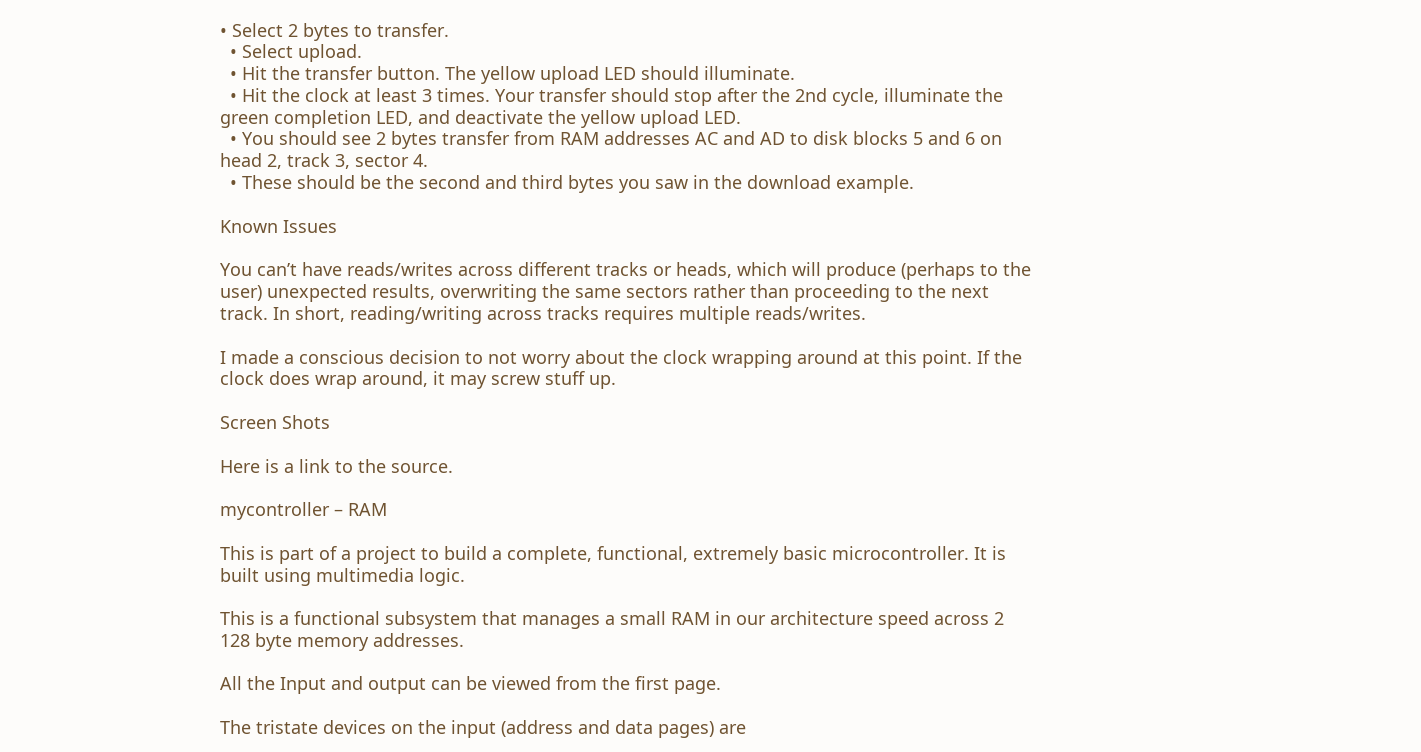• Select 2 bytes to transfer.
  • Select upload.
  • Hit the transfer button. The yellow upload LED should illuminate.
  • Hit the clock at least 3 times. Your transfer should stop after the 2nd cycle, illuminate the green completion LED, and deactivate the yellow upload LED.
  • You should see 2 bytes transfer from RAM addresses AC and AD to disk blocks 5 and 6 on head 2, track 3, sector 4.
  • These should be the second and third bytes you saw in the download example.

Known Issues

You can’t have reads/writes across different tracks or heads, which will produce (perhaps to the user) unexpected results, overwriting the same sectors rather than proceeding to the next track. In short, reading/writing across tracks requires multiple reads/writes.

I made a conscious decision to not worry about the clock wrapping around at this point. If the clock does wrap around, it may screw stuff up.

Screen Shots

Here is a link to the source.

mycontroller – RAM

This is part of a project to build a complete, functional, extremely basic microcontroller. It is built using multimedia logic.

This is a functional subsystem that manages a small RAM in our architecture speed across 2 128 byte memory addresses.

All the Input and output can be viewed from the first page.

The tristate devices on the input (address and data pages) are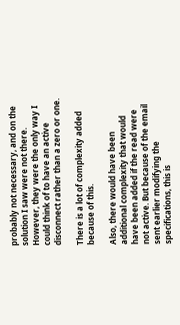probably not necessary, and on the solution I saw were not there. However, they were the only way I could think of to have an active disconnect rather than a zero or one.

There is a lot of complexity added because of this.

Also, there would have been additional complexity that would have been added if the read were not active. But because of the email sent earlier modifying the specifications, this is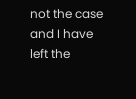not the case and I have left the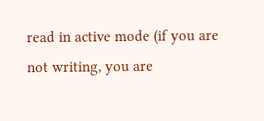read in active mode (if you are not writing, you are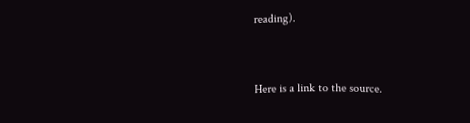reading).


Here is a link to the source.